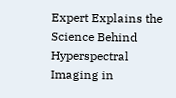Expert Explains the Science Behind Hyperspectral Imaging in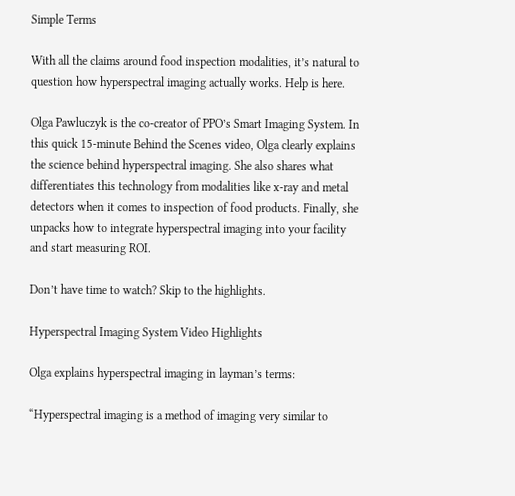Simple Terms

With all the claims around food inspection modalities, it’s natural to question how hyperspectral imaging actually works. Help is here.

Olga Pawluczyk is the co-creator of PPO’s Smart Imaging System. In this quick 15-minute Behind the Scenes video, Olga clearly explains the science behind hyperspectral imaging. She also shares what differentiates this technology from modalities like x-ray and metal detectors when it comes to inspection of food products. Finally, she unpacks how to integrate hyperspectral imaging into your facility and start measuring ROI.

Don’t have time to watch? Skip to the highlights.

Hyperspectral Imaging System Video Highlights

Olga explains hyperspectral imaging in layman’s terms:

“Hyperspectral imaging is a method of imaging very similar to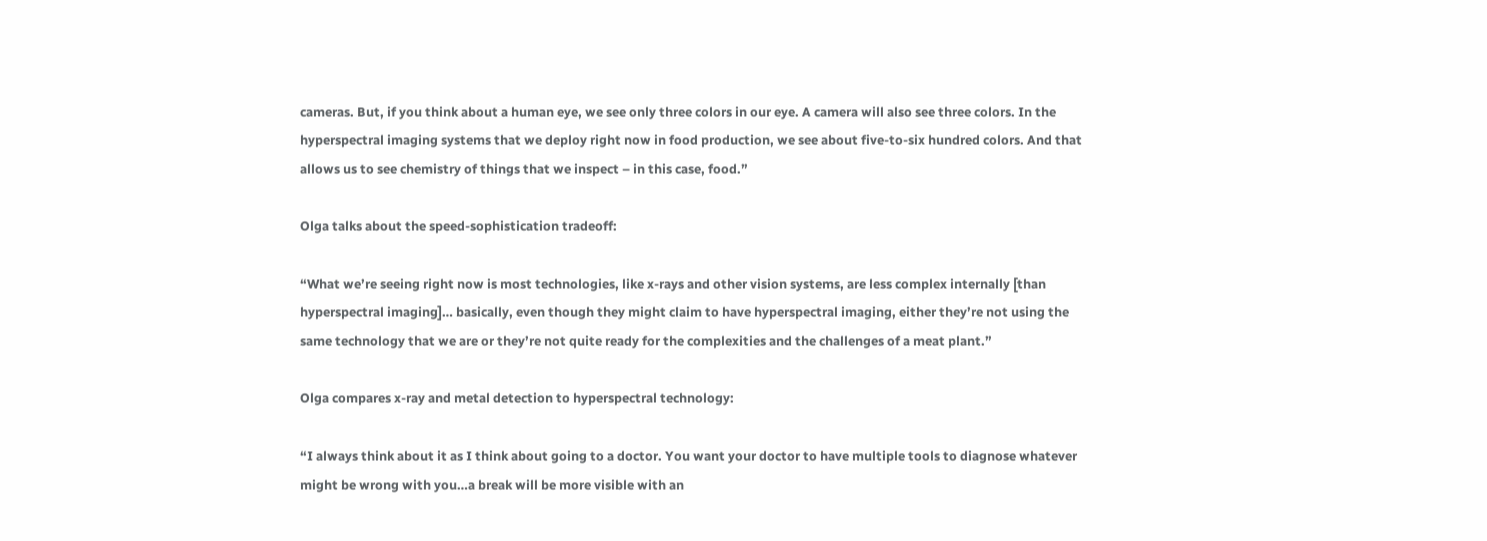cameras. But, if you think about a human eye, we see only three colors in our eye. A camera will also see three colors. In the hyperspectral imaging systems that we deploy right now in food production, we see about five-to-six hundred colors. And that allows us to see chemistry of things that we inspect – in this case, food.”

Olga talks about the speed-sophistication tradeoff:

“What we’re seeing right now is most technologies, like x-rays and other vision systems, are less complex internally [than hyperspectral imaging]… basically, even though they might claim to have hyperspectral imaging, either they’re not using the same technology that we are or they’re not quite ready for the complexities and the challenges of a meat plant.”

Olga compares x-ray and metal detection to hyperspectral technology:

“I always think about it as I think about going to a doctor. You want your doctor to have multiple tools to diagnose whatever might be wrong with you…a break will be more visible with an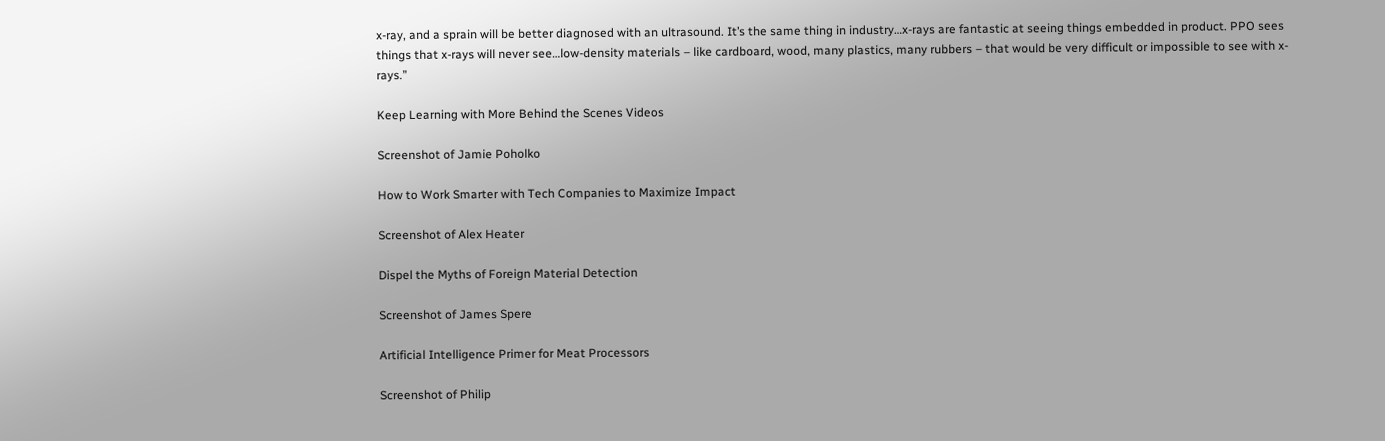x-ray, and a sprain will be better diagnosed with an ultrasound. It’s the same thing in industry…x-rays are fantastic at seeing things embedded in product. PPO sees things that x-rays will never see…low-density materials – like cardboard, wood, many plastics, many rubbers – that would be very difficult or impossible to see with x-rays.”

Keep Learning with More Behind the Scenes Videos

Screenshot of Jamie Poholko

How to Work Smarter with Tech Companies to Maximize Impact

Screenshot of Alex Heater

Dispel the Myths of Foreign Material Detection

Screenshot of James Spere

Artificial Intelligence Primer for Meat Processors

Screenshot of Philip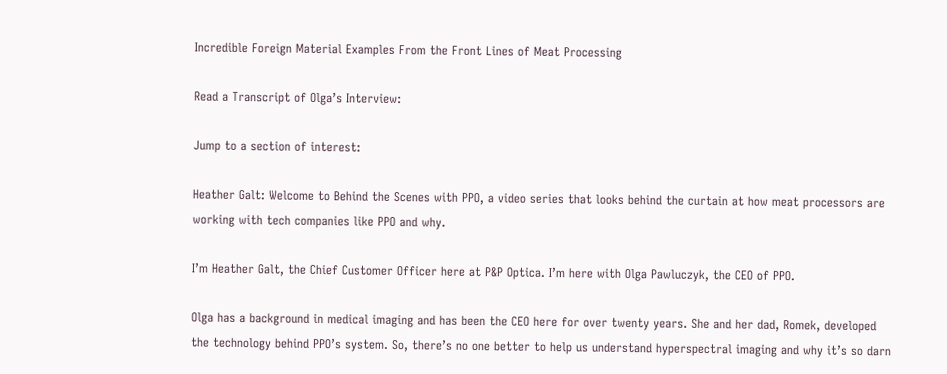Incredible Foreign Material Examples From the Front Lines of Meat Processing

Read a Transcript of Olga’s Interview:

Jump to a section of interest:

Heather Galt: Welcome to Behind the Scenes with PPO, a video series that looks behind the curtain at how meat processors are working with tech companies like PPO and why.

I’m Heather Galt, the Chief Customer Officer here at P&P Optica. I’m here with Olga Pawluczyk, the CEO of PPO.

Olga has a background in medical imaging and has been the CEO here for over twenty years. She and her dad, Romek, developed the technology behind PPO’s system. So, there’s no one better to help us understand hyperspectral imaging and why it’s so darn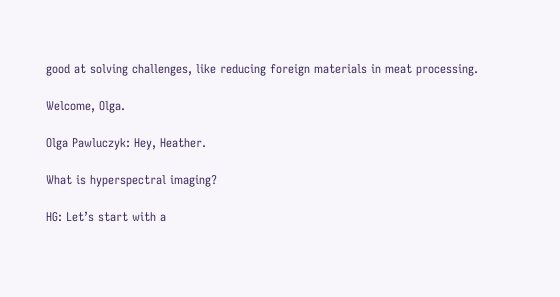good at solving challenges, like reducing foreign materials in meat processing.

Welcome, Olga.

Olga Pawluczyk: Hey, Heather.

What is hyperspectral imaging?

HG: Let’s start with a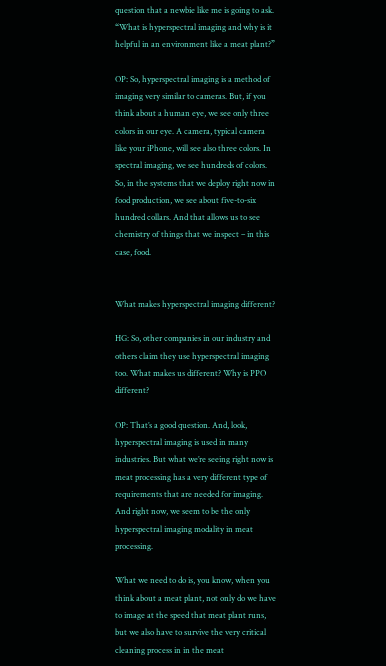question that a newbie like me is going to ask. “What is hyperspectral imaging and why is it helpful in an environment like a meat plant?”

OP: So, hyperspectral imaging is a method of imaging very similar to cameras. But, if you think about a human eye, we see only three colors in our eye. A camera, typical camera like your iPhone, will see also three colors. In spectral imaging, we see hundreds of colors. So, in the systems that we deploy right now in food production, we see about five-to-six hundred collars. And that allows us to see chemistry of things that we inspect – in this case, food.


What makes hyperspectral imaging different?

HG: So, other companies in our industry and others claim they use hyperspectral imaging too. What makes us different? Why is PPO different?

OP: That’s a good question. And, look, hyperspectral imaging is used in many industries. But what we’re seeing right now is  meat processing has a very different type of requirements that are needed for imaging. And right now, we seem to be the only hyperspectral imaging modality in meat processing.

What we need to do is, you know, when you think about a meat plant, not only do we have to image at the speed that meat plant runs, but we also have to survive the very critical cleaning process in in the meat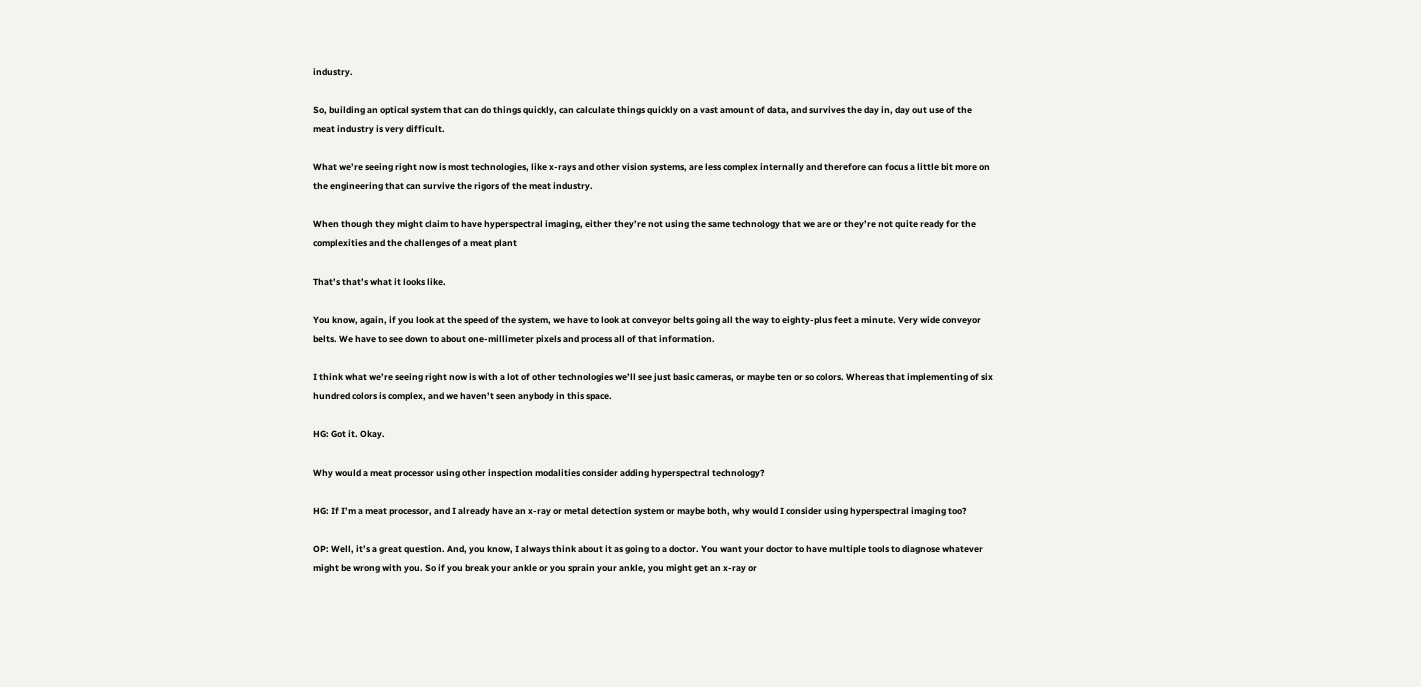industry.

So, building an optical system that can do things quickly, can calculate things quickly on a vast amount of data, and survives the day in, day out use of the meat industry is very difficult.

What we’re seeing right now is most technologies, like x-rays and other vision systems, are less complex internally and therefore can focus a little bit more on the engineering that can survive the rigors of the meat industry.

When though they might claim to have hyperspectral imaging, either they’re not using the same technology that we are or they’re not quite ready for the complexities and the challenges of a meat plant

That’s that’s what it looks like.

You know, again, if you look at the speed of the system, we have to look at conveyor belts going all the way to eighty-plus feet a minute. Very wide conveyor belts. We have to see down to about one-millimeter pixels and process all of that information.

I think what we’re seeing right now is with a lot of other technologies we’ll see just basic cameras, or maybe ten or so colors. Whereas that implementing of six hundred colors is complex, and we haven’t seen anybody in this space.

HG: Got it. Okay.

Why would a meat processor using other inspection modalities consider adding hyperspectral technology?

HG: If I’m a meat processor, and I already have an x-ray or metal detection system or maybe both, why would I consider using hyperspectral imaging too?

OP: Well, it’s a great question. And, you know, I always think about it as going to a doctor. You want your doctor to have multiple tools to diagnose whatever might be wrong with you. So if you break your ankle or you sprain your ankle, you might get an x-ray or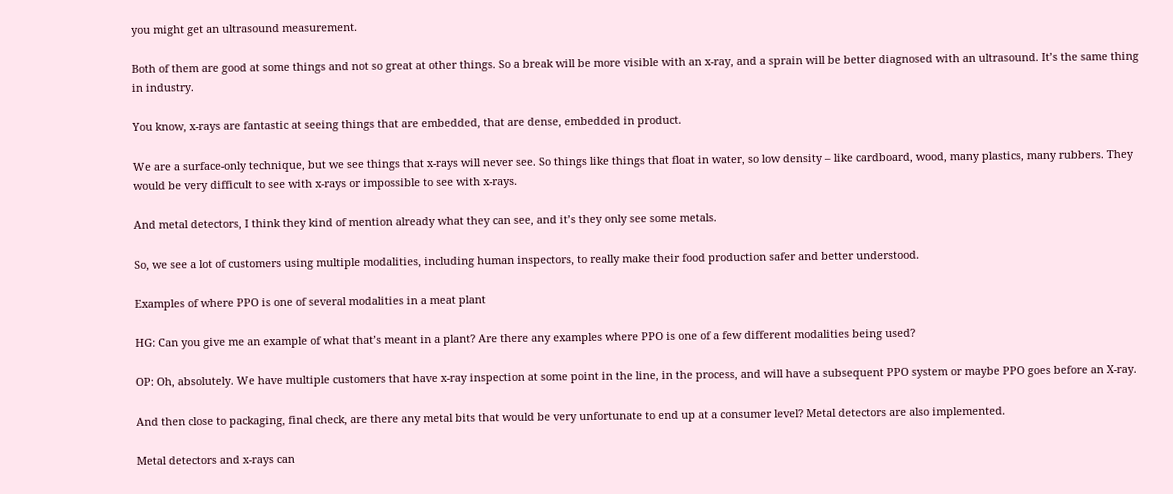you might get an ultrasound measurement.

Both of them are good at some things and not so great at other things. So a break will be more visible with an x-ray, and a sprain will be better diagnosed with an ultrasound. It’s the same thing in industry.

You know, x-rays are fantastic at seeing things that are embedded, that are dense, embedded in product.

We are a surface-only technique, but we see things that x-rays will never see. So things like things that float in water, so low density – like cardboard, wood, many plastics, many rubbers. They would be very difficult to see with x-rays or impossible to see with x-rays.

And metal detectors, I think they kind of mention already what they can see, and it’s they only see some metals.

So, we see a lot of customers using multiple modalities, including human inspectors, to really make their food production safer and better understood.

Examples of where PPO is one of several modalities in a meat plant

HG: Can you give me an example of what that’s meant in a plant? Are there any examples where PPO is one of a few different modalities being used?

OP: Oh, absolutely. We have multiple customers that have x-ray inspection at some point in the line, in the process, and will have a subsequent PPO system or maybe PPO goes before an X-ray.

And then close to packaging, final check, are there any metal bits that would be very unfortunate to end up at a consumer level? Metal detectors are also implemented.

Metal detectors and x-rays can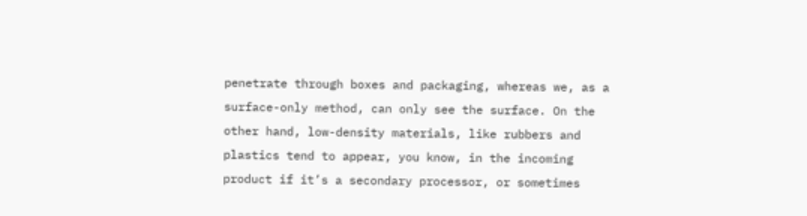penetrate through boxes and packaging, whereas we, as a surface-only method, can only see the surface. On the other hand, low-density materials, like rubbers and plastics tend to appear, you know, in the incoming product if it’s a secondary processor, or sometimes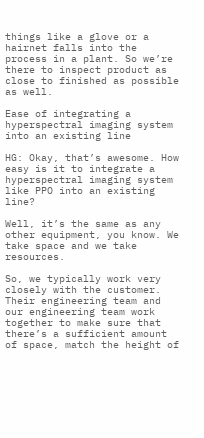things like a glove or a hairnet falls into the process in a plant. So we’re there to inspect product as close to finished as possible as well.

Ease of integrating a hyperspectral imaging system into an existing line

HG: Okay, that’s awesome. How easy is it to integrate a hyperspectral imaging system like PPO into an existing line?

Well, it’s the same as any other equipment, you know. We take space and we take resources.

So, we typically work very closely with the customer. Their engineering team and our engineering team work together to make sure that there’s a sufficient amount of space, match the height of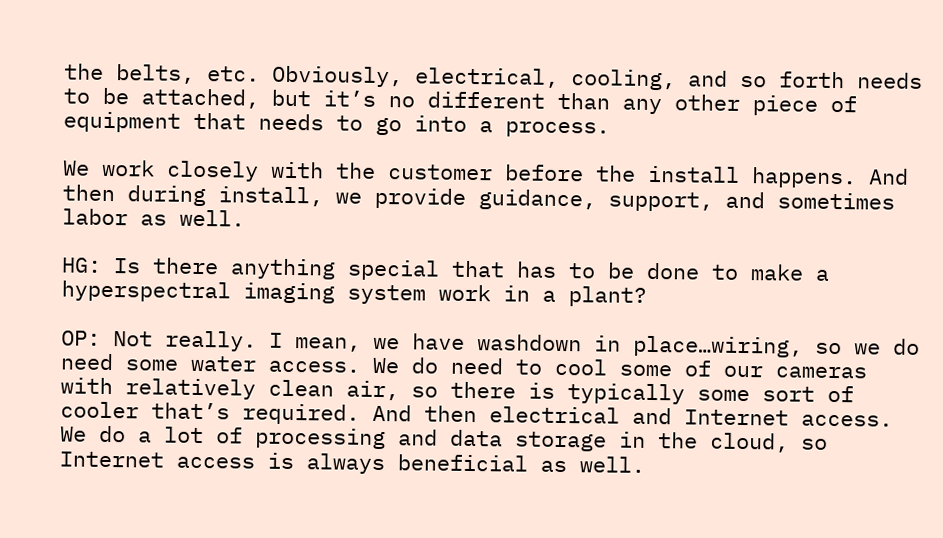the belts, etc. Obviously, electrical, cooling, and so forth needs to be attached, but it’s no different than any other piece of equipment that needs to go into a process.

We work closely with the customer before the install happens. And then during install, we provide guidance, support, and sometimes labor as well.

HG: Is there anything special that has to be done to make a hyperspectral imaging system work in a plant?

OP: Not really. I mean, we have washdown in place…wiring, so we do need some water access. We do need to cool some of our cameras with relatively clean air, so there is typically some sort of cooler that’s required. And then electrical and Internet access.  We do a lot of processing and data storage in the cloud, so Internet access is always beneficial as well.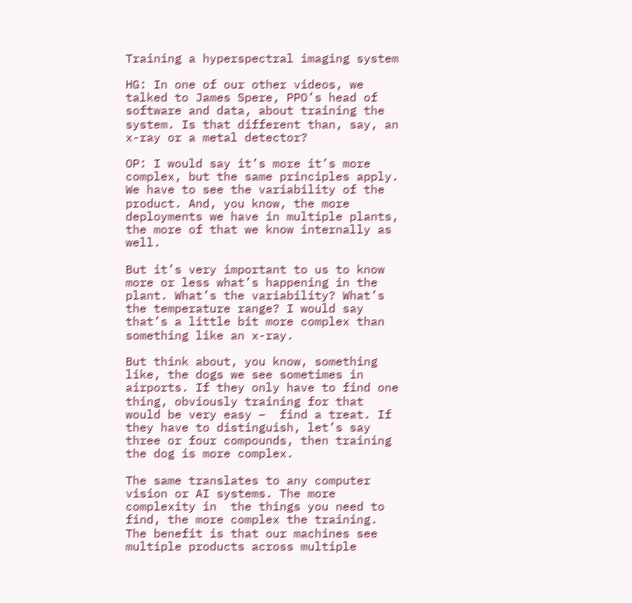Training a hyperspectral imaging system

HG: In one of our other videos, we talked to James Spere, PPO’s head of software and data, about training the system. Is that different than, say, an x-ray or a metal detector?

OP: I would say it’s more it’s more complex, but the same principles apply. We have to see the variability of the product. And, you know, the more deployments we have in multiple plants, the more of that we know internally as well.

But it’s very important to us to know more or less what’s happening in the plant. What’s the variability? What’s the temperature range? I would say that’s a little bit more complex than something like an x-ray.

But think about, you know, something like, the dogs we see sometimes in airports. If they only have to find one thing, obviously training for that would be very easy –  find a treat. If they have to distinguish, let’s say three or four compounds, then training the dog is more complex.

The same translates to any computer vision or AI systems. The more complexity in  the things you need to find, the more complex the training. The benefit is that our machines see multiple products across multiple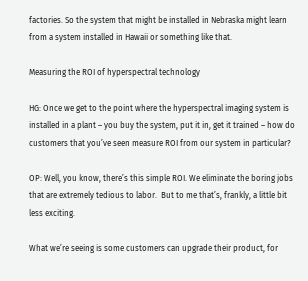factories. So the system that might be installed in Nebraska might learn from a system installed in Hawaii or something like that.

Measuring the ROI of hyperspectral technology

HG: Once we get to the point where the hyperspectral imaging system is installed in a plant – you buy the system, put it in, get it trained – how do customers that you’ve seen measure ROI from our system in particular?

OP: Well, you know, there’s this simple ROI. We eliminate the boring jobs that are extremely tedious to labor.  But to me that’s, frankly, a little bit less exciting.

What we’re seeing is some customers can upgrade their product, for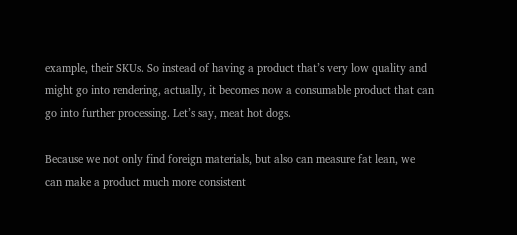example, their SKUs. So instead of having a product that’s very low quality and might go into rendering, actually, it becomes now a consumable product that can go into further processing. Let’s say, meat hot dogs.

Because we not only find foreign materials, but also can measure fat lean, we can make a product much more consistent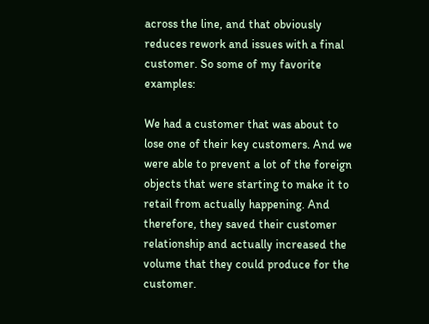across the line, and that obviously reduces rework and issues with a final customer. So some of my favorite examples:

We had a customer that was about to lose one of their key customers. And we were able to prevent a lot of the foreign objects that were starting to make it to retail from actually happening. And therefore, they saved their customer relationship and actually increased the volume that they could produce for the customer.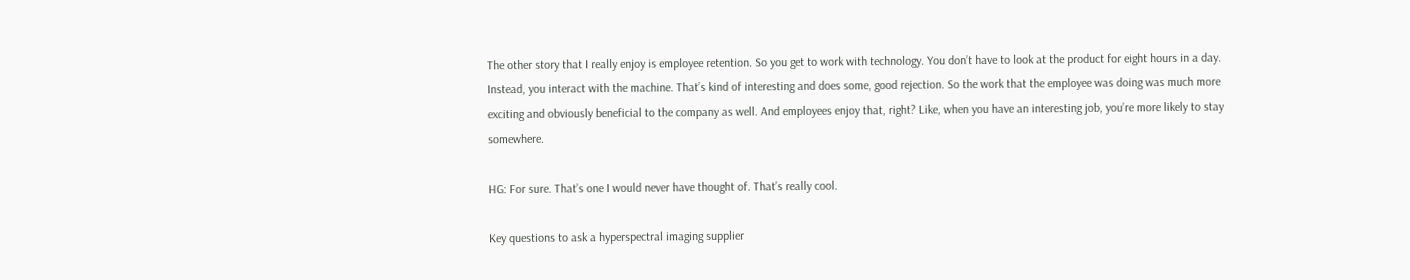The other story that I really enjoy is employee retention. So you get to work with technology. You don’t have to look at the product for eight hours in a day. Instead, you interact with the machine. That’s kind of interesting and does some, good rejection. So the work that the employee was doing was much more exciting and obviously beneficial to the company as well. And employees enjoy that, right? Like, when you have an interesting job, you’re more likely to stay somewhere.

HG: For sure. That’s one I would never have thought of. That’s really cool.

Key questions to ask a hyperspectral imaging supplier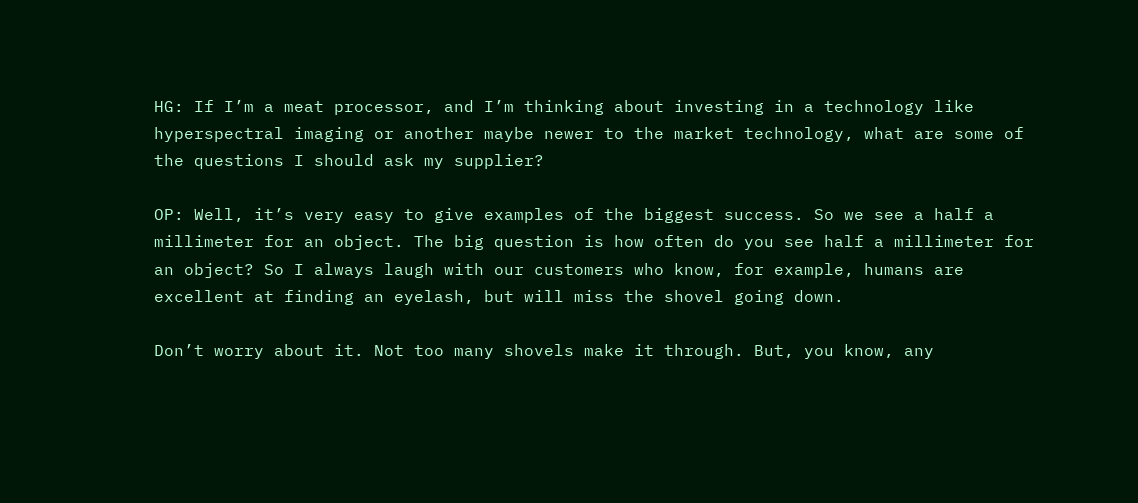HG: If I’m a meat processor, and I’m thinking about investing in a technology like hyperspectral imaging or another maybe newer to the market technology, what are some of the questions I should ask my supplier?

OP: Well, it’s very easy to give examples of the biggest success. So we see a half a millimeter for an object. The big question is how often do you see half a millimeter for an object? So I always laugh with our customers who know, for example, humans are excellent at finding an eyelash, but will miss the shovel going down.

Don’t worry about it. Not too many shovels make it through. But, you know, any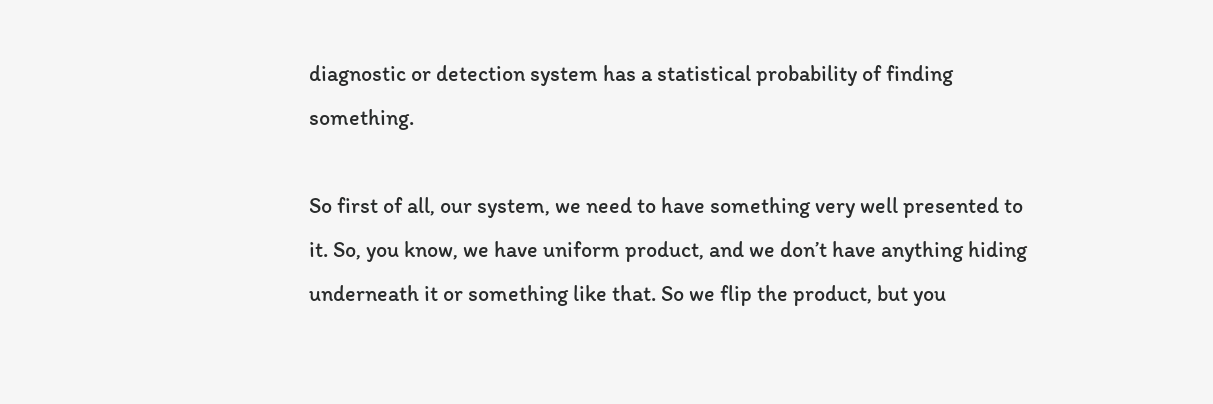diagnostic or detection system has a statistical probability of finding something.

So first of all, our system, we need to have something very well presented to it. So, you know, we have uniform product, and we don’t have anything hiding underneath it or something like that. So we flip the product, but you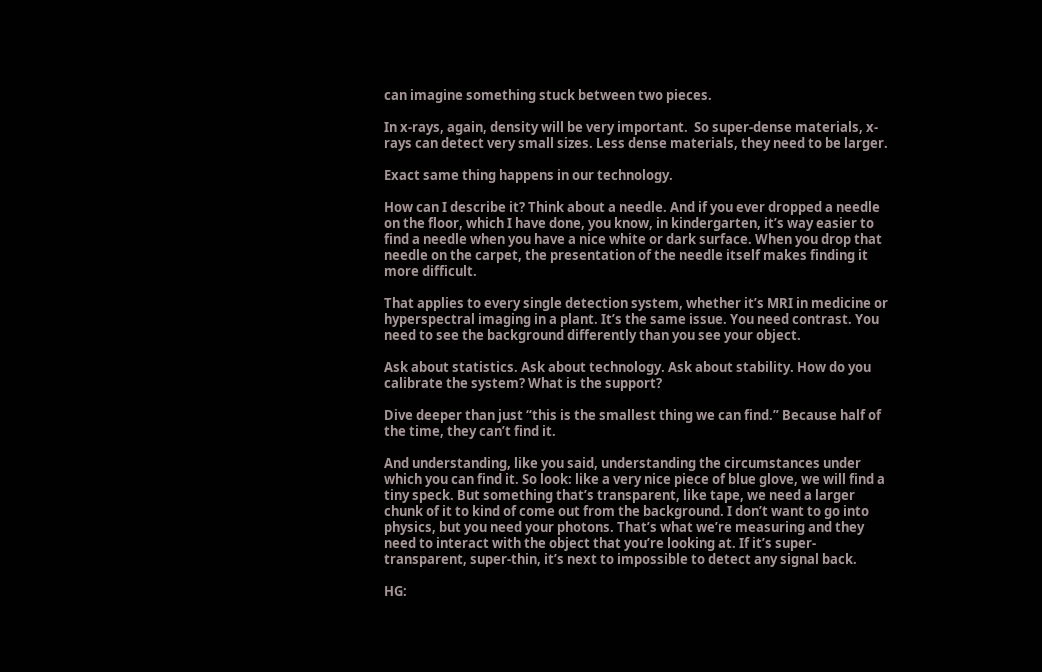can imagine something stuck between two pieces.

In x-rays, again, density will be very important.  So super-dense materials, x-rays can detect very small sizes. Less dense materials, they need to be larger.

Exact same thing happens in our technology.

How can I describe it? Think about a needle. And if you ever dropped a needle on the floor, which I have done, you know, in kindergarten, it’s way easier to find a needle when you have a nice white or dark surface. When you drop that needle on the carpet, the presentation of the needle itself makes finding it more difficult.

That applies to every single detection system, whether it’s MRI in medicine or hyperspectral imaging in a plant. It’s the same issue. You need contrast. You need to see the background differently than you see your object.

Ask about statistics. Ask about technology. Ask about stability. How do you calibrate the system? What is the support?

Dive deeper than just “this is the smallest thing we can find.” Because half of the time, they can’t find it.

And understanding, like you said, understanding the circumstances under which you can find it. So look: like a very nice piece of blue glove, we will find a tiny speck. But something that’s transparent, like tape, we need a larger chunk of it to kind of come out from the background. I don’t want to go into physics, but you need your photons. That’s what we’re measuring and they need to interact with the object that you’re looking at. If it’s super-transparent, super-thin, it’s next to impossible to detect any signal back.

HG: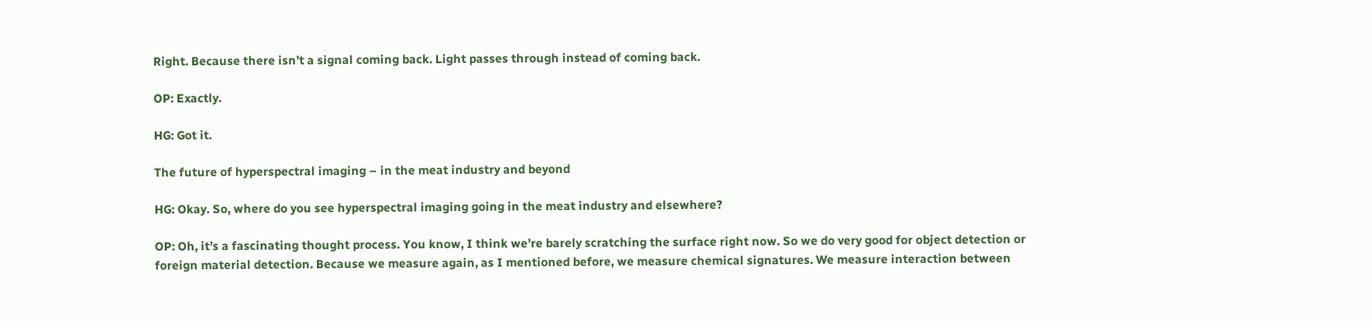Right. Because there isn’t a signal coming back. Light passes through instead of coming back.

OP: Exactly.

HG: Got it.

The future of hyperspectral imaging – in the meat industry and beyond

HG: Okay. So, where do you see hyperspectral imaging going in the meat industry and elsewhere?

OP: Oh, it’s a fascinating thought process. You know, I think we’re barely scratching the surface right now. So we do very good for object detection or foreign material detection. Because we measure again, as I mentioned before, we measure chemical signatures. We measure interaction between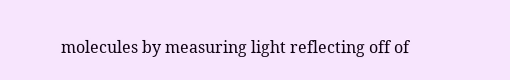molecules by measuring light reflecting off of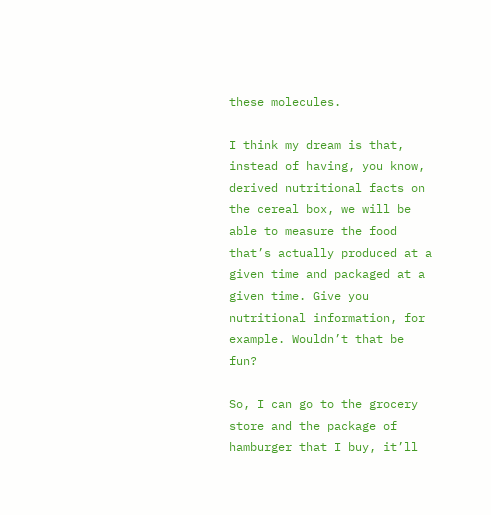these molecules.

I think my dream is that, instead of having, you know, derived nutritional facts on the cereal box, we will be able to measure the food that’s actually produced at a given time and packaged at a given time. Give you nutritional information, for example. Wouldn’t that be fun?

So, I can go to the grocery store and the package of hamburger that I buy, it’ll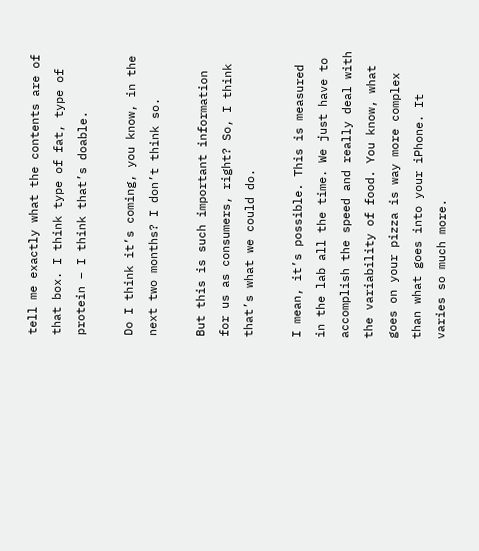tell me exactly what the contents are of that box. I think type of fat, type of protein – I think that’s doable.

Do I think it’s coming, you know, in the next two months? I don’t think so.

But this is such important information for us as consumers, right? So, I think that’s what we could do.

I mean, it’s possible. This is measured in the lab all the time. We just have to accomplish the speed and really deal with the variability of food. You know, what goes on your pizza is way more complex than what goes into your iPhone. It varies so much more.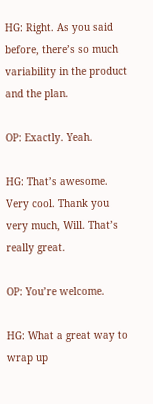HG: Right. As you said before, there’s so much variability in the product and the plan.

OP: Exactly. Yeah.

HG: That’s awesome. Very cool. Thank you very much, Will. That’s really great.

OP: You’re welcome.

HG: What a great way to wrap up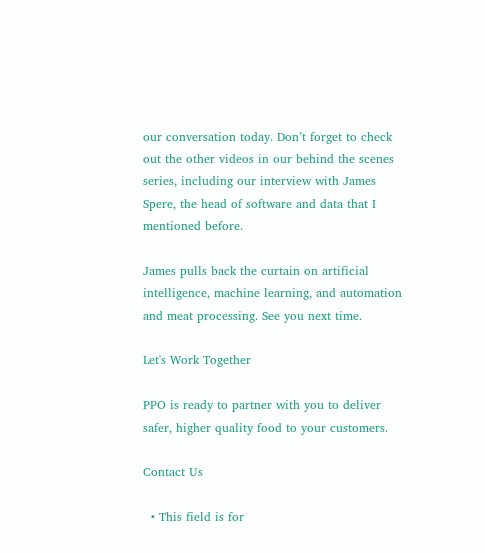our conversation today. Don’t forget to check out the other videos in our behind the scenes series, including our interview with James Spere, the head of software and data that I mentioned before.

James pulls back the curtain on artificial intelligence, machine learning, and automation and meat processing. See you next time.

Let's Work Together

PPO is ready to partner with you to deliver safer, higher quality food to your customers.

Contact Us

  • This field is for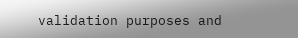validation purposes and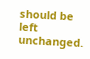should be left unchanged.